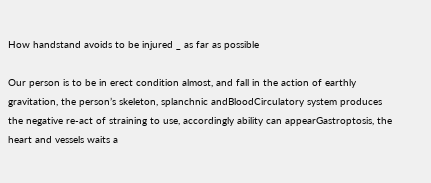How handstand avoids to be injured _ as far as possible

Our person is to be in erect condition almost, and fall in the action of earthly gravitation, the person’s skeleton, splanchnic andBloodCirculatory system produces the negative re-act of straining to use, accordingly ability can appearGastroptosis, the heart and vessels waits a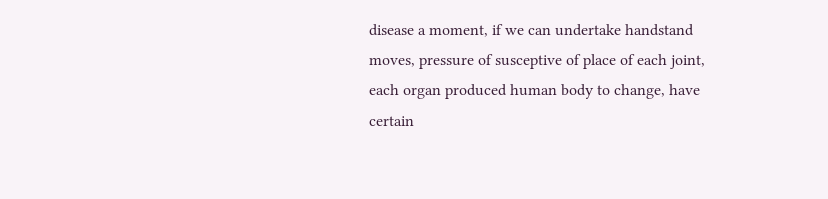disease a moment, if we can undertake handstand moves, pressure of susceptive of place of each joint, each organ produced human body to change, have certain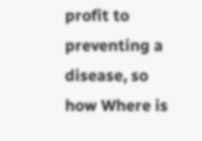profit to preventing a disease, so how Where is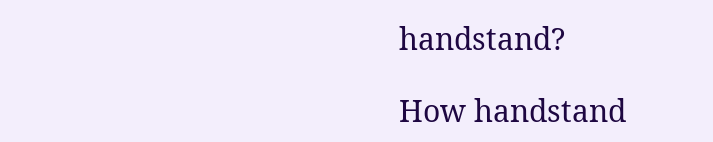handstand?

How handstand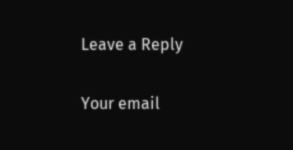Leave a Reply

Your email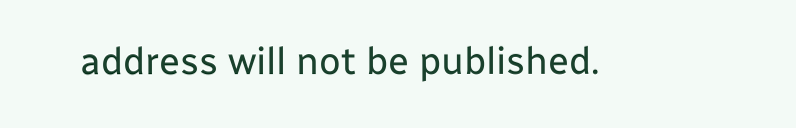address will not be published.